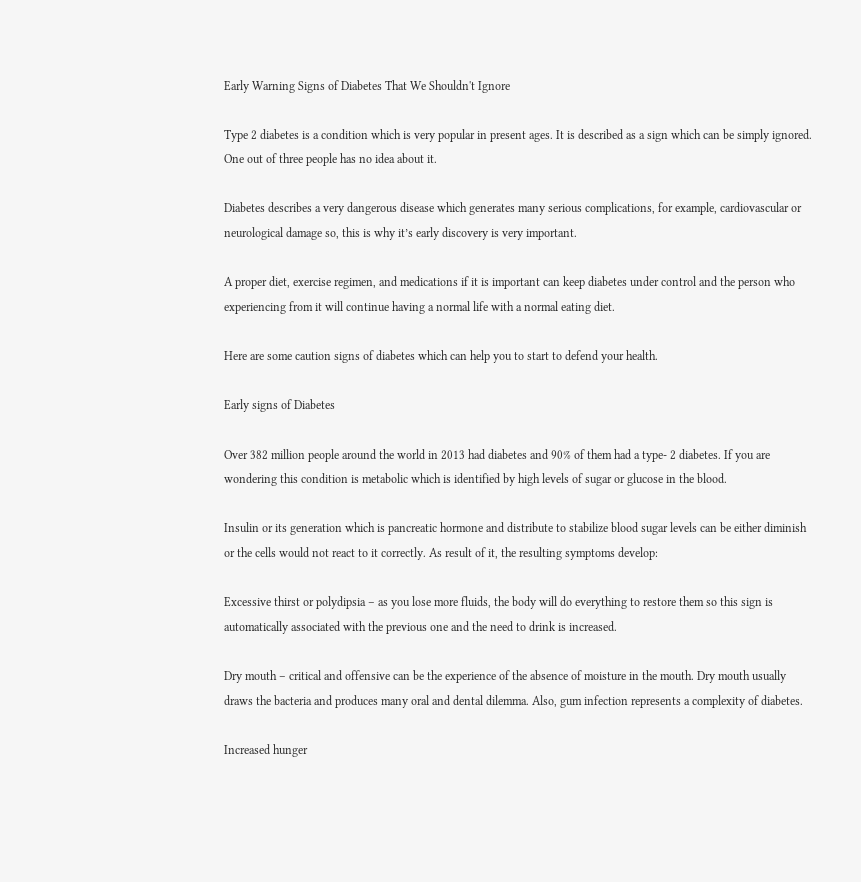Early Warning Signs of Diabetes That We Shouldn't Ignore

Type 2 diabetes is a condition which is very popular in present ages. It is described as a sign which can be simply ignored. One out of three people has no idea about it.

Diabetes describes a very dangerous disease which generates many serious complications, for example, cardiovascular or neurological damage so, this is why it’s early discovery is very important.

A proper diet, exercise regimen, and medications if it is important can keep diabetes under control and the person who experiencing from it will continue having a normal life with a normal eating diet.

Here are some caution signs of diabetes which can help you to start to defend your health.

Early signs of Diabetes

Over 382 million people around the world in 2013 had diabetes and 90% of them had a type- 2 diabetes. If you are wondering this condition is metabolic which is identified by high levels of sugar or glucose in the blood.

Insulin or its generation which is pancreatic hormone and distribute to stabilize blood sugar levels can be either diminish or the cells would not react to it correctly. As result of it, the resulting symptoms develop:

Excessive thirst or polydipsia – as you lose more fluids, the body will do everything to restore them so this sign is automatically associated with the previous one and the need to drink is increased.

Dry mouth – critical and offensive can be the experience of the absence of moisture in the mouth. Dry mouth usually draws the bacteria and produces many oral and dental dilemma. Also, gum infection represents a complexity of diabetes.

Increased hunger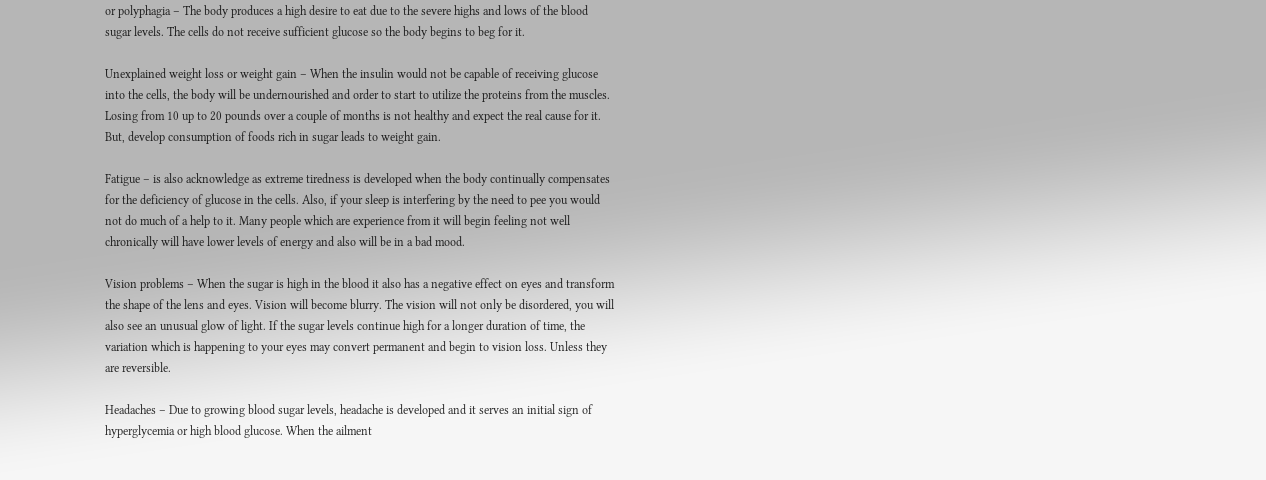or polyphagia – The body produces a high desire to eat due to the severe highs and lows of the blood sugar levels. The cells do not receive sufficient glucose so the body begins to beg for it.

Unexplained weight loss or weight gain – When the insulin would not be capable of receiving glucose into the cells, the body will be undernourished and order to start to utilize the proteins from the muscles. Losing from 10 up to 20 pounds over a couple of months is not healthy and expect the real cause for it. But, develop consumption of foods rich in sugar leads to weight gain.

Fatigue – is also acknowledge as extreme tiredness is developed when the body continually compensates for the deficiency of glucose in the cells. Also, if your sleep is interfering by the need to pee you would not do much of a help to it. Many people which are experience from it will begin feeling not well chronically will have lower levels of energy and also will be in a bad mood.

Vision problems – When the sugar is high in the blood it also has a negative effect on eyes and transform the shape of the lens and eyes. Vision will become blurry. The vision will not only be disordered, you will also see an unusual glow of light. If the sugar levels continue high for a longer duration of time, the variation which is happening to your eyes may convert permanent and begin to vision loss. Unless they are reversible.

Headaches – Due to growing blood sugar levels, headache is developed and it serves an initial sign of hyperglycemia or high blood glucose. When the ailment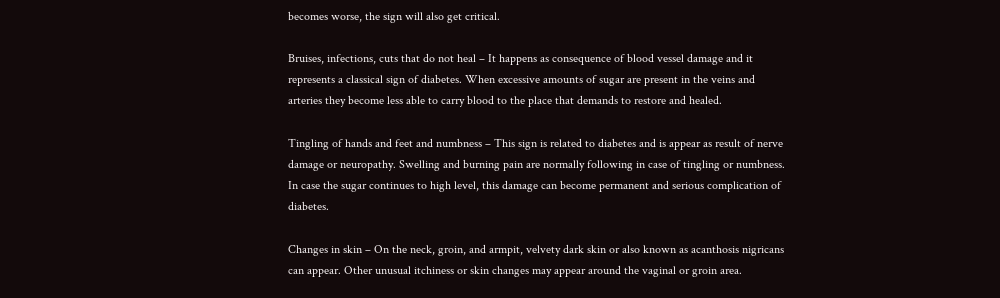becomes worse, the sign will also get critical.

Bruises, infections, cuts that do not heal – It happens as consequence of blood vessel damage and it represents a classical sign of diabetes. When excessive amounts of sugar are present in the veins and arteries they become less able to carry blood to the place that demands to restore and healed.

Tingling of hands and feet and numbness – This sign is related to diabetes and is appear as result of nerve damage or neuropathy. Swelling and burning pain are normally following in case of tingling or numbness. In case the sugar continues to high level, this damage can become permanent and serious complication of diabetes.

Changes in skin – On the neck, groin, and armpit, velvety dark skin or also known as acanthosis nigricans can appear. Other unusual itchiness or skin changes may appear around the vaginal or groin area.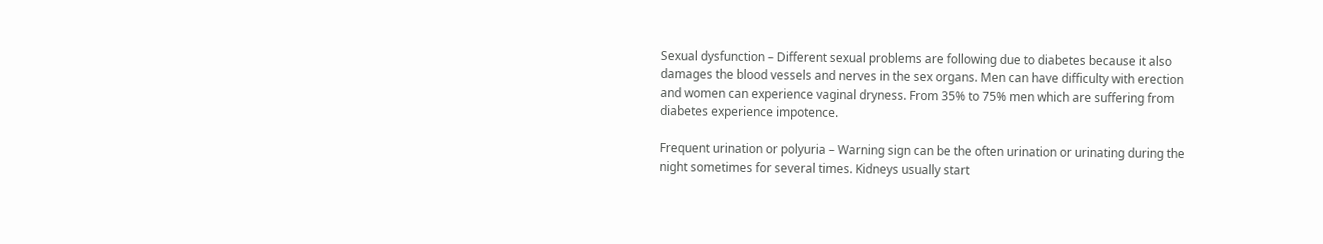Sexual dysfunction – Different sexual problems are following due to diabetes because it also damages the blood vessels and nerves in the sex organs. Men can have difficulty with erection and women can experience vaginal dryness. From 35% to 75% men which are suffering from diabetes experience impotence.

Frequent urination or polyuria – Warning sign can be the often urination or urinating during the night sometimes for several times. Kidneys usually start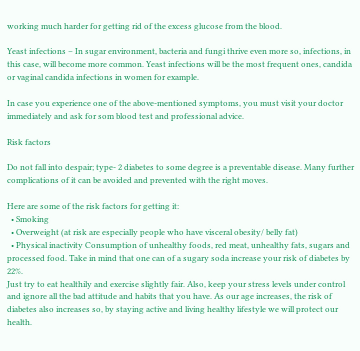working much harder for getting rid of the excess glucose from the blood.

Yeast infections – In sugar environment, bacteria and fungi thrive even more so, infections, in this case, will become more common. Yeast infections will be the most frequent ones, candida or vaginal candida infections in women for example.

In case you experience one of the above-mentioned symptoms, you must visit your doctor immediately and ask for som blood test and professional advice.

Risk factors

Do not fall into despair; type- 2 diabetes to some degree is a preventable disease. Many further complications of it can be avoided and prevented with the right moves.

Here are some of the risk factors for getting it:
  • Smoking
  • Overweight (at risk are especially people who have visceral obesity/ belly fat)
  • Physical inactivity Consumption of unhealthy foods, red meat, unhealthy fats, sugars and processed food. Take in mind that one can of a sugary soda increase your risk of diabetes by 22%.
Just try to eat healthily and exercise slightly fair. Also, keep your stress levels under control and ignore all the bad attitude and habits that you have. As our age increases, the risk of diabetes also increases so, by staying active and living healthy lifestyle we will protect our health.